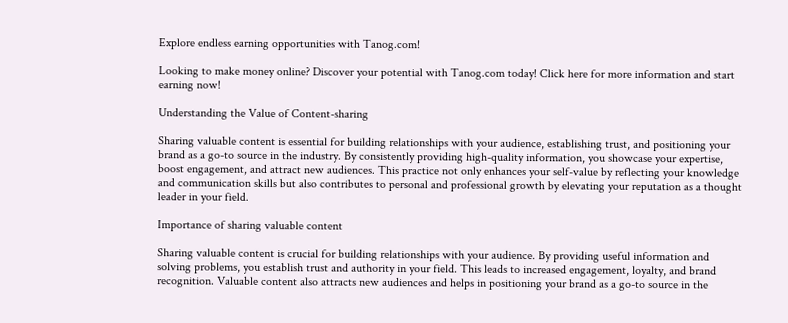Explore endless earning opportunities with Tanog.com!

Looking to make money online? Discover your potential with Tanog.com today! Click here for more information and start earning now!

Understanding the Value of Content-sharing

Sharing valuable content is essential for building relationships with your audience, establishing trust, and positioning your brand as a go-to source in the industry. By consistently providing high-quality information, you showcase your expertise, boost engagement, and attract new audiences. This practice not only enhances your self-value by reflecting your knowledge and communication skills but also contributes to personal and professional growth by elevating your reputation as a thought leader in your field.

Importance of sharing valuable content

Sharing valuable content is crucial for building relationships with your audience. By providing useful information and solving problems, you establish trust and authority in your field. This leads to increased engagement, loyalty, and brand recognition. Valuable content also attracts new audiences and helps in positioning your brand as a go-to source in the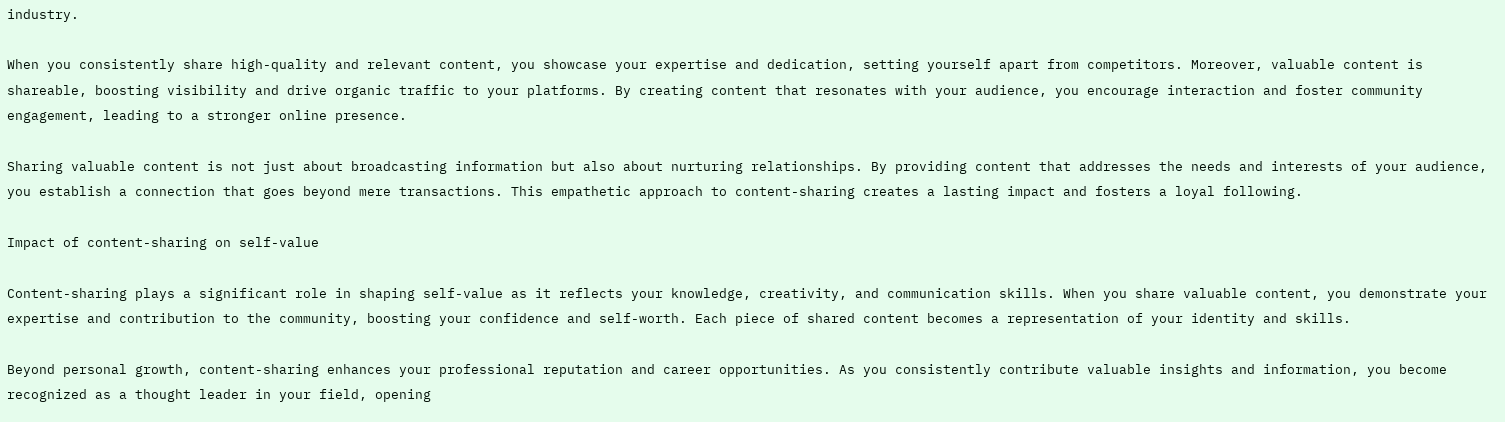industry.

When you consistently share high-quality and relevant content, you showcase your expertise and dedication, setting yourself apart from competitors. Moreover, valuable content is shareable, boosting visibility and drive organic traffic to your platforms. By creating content that resonates with your audience, you encourage interaction and foster community engagement, leading to a stronger online presence.

Sharing valuable content is not just about broadcasting information but also about nurturing relationships. By providing content that addresses the needs and interests of your audience, you establish a connection that goes beyond mere transactions. This empathetic approach to content-sharing creates a lasting impact and fosters a loyal following.

Impact of content-sharing on self-value

Content-sharing plays a significant role in shaping self-value as it reflects your knowledge, creativity, and communication skills. When you share valuable content, you demonstrate your expertise and contribution to the community, boosting your confidence and self-worth. Each piece of shared content becomes a representation of your identity and skills.

Beyond personal growth, content-sharing enhances your professional reputation and career opportunities. As you consistently contribute valuable insights and information, you become recognized as a thought leader in your field, opening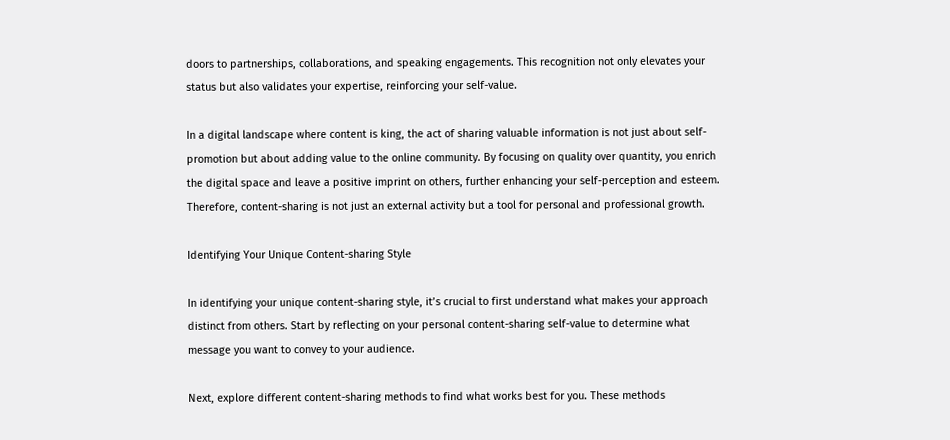doors to partnerships, collaborations, and speaking engagements. This recognition not only elevates your status but also validates your expertise, reinforcing your self-value.

In a digital landscape where content is king, the act of sharing valuable information is not just about self-promotion but about adding value to the online community. By focusing on quality over quantity, you enrich the digital space and leave a positive imprint on others, further enhancing your self-perception and esteem. Therefore, content-sharing is not just an external activity but a tool for personal and professional growth.

Identifying Your Unique Content-sharing Style

In identifying your unique content-sharing style, it’s crucial to first understand what makes your approach distinct from others. Start by reflecting on your personal content-sharing self-value to determine what message you want to convey to your audience.

Next, explore different content-sharing methods to find what works best for you. These methods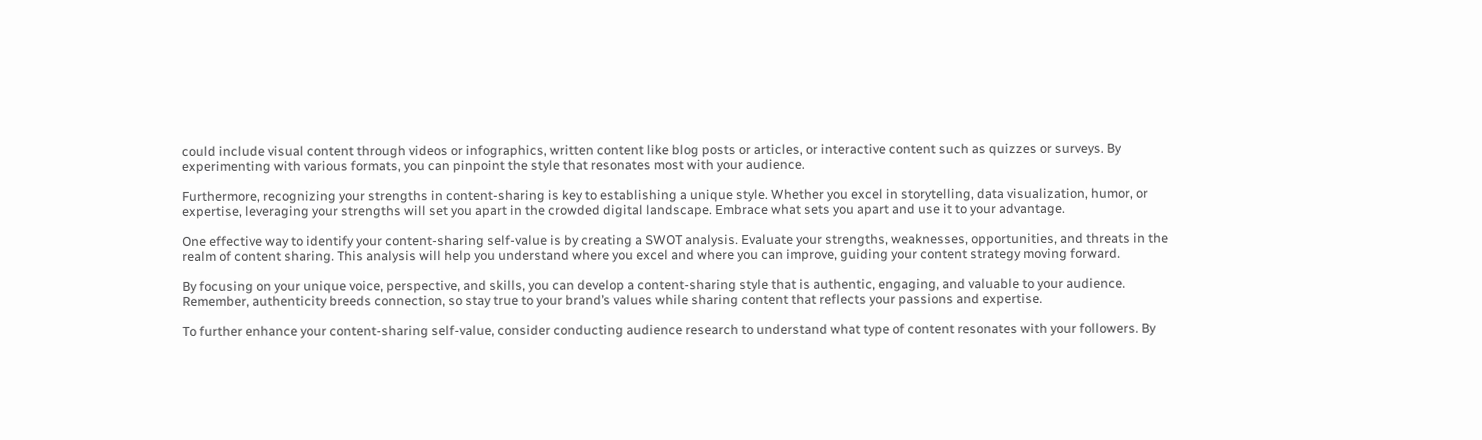could include visual content through videos or infographics, written content like blog posts or articles, or interactive content such as quizzes or surveys. By experimenting with various formats, you can pinpoint the style that resonates most with your audience.

Furthermore, recognizing your strengths in content-sharing is key to establishing a unique style. Whether you excel in storytelling, data visualization, humor, or expertise, leveraging your strengths will set you apart in the crowded digital landscape. Embrace what sets you apart and use it to your advantage.

One effective way to identify your content-sharing self-value is by creating a SWOT analysis. Evaluate your strengths, weaknesses, opportunities, and threats in the realm of content sharing. This analysis will help you understand where you excel and where you can improve, guiding your content strategy moving forward.

By focusing on your unique voice, perspective, and skills, you can develop a content-sharing style that is authentic, engaging, and valuable to your audience. Remember, authenticity breeds connection, so stay true to your brand’s values while sharing content that reflects your passions and expertise.

To further enhance your content-sharing self-value, consider conducting audience research to understand what type of content resonates with your followers. By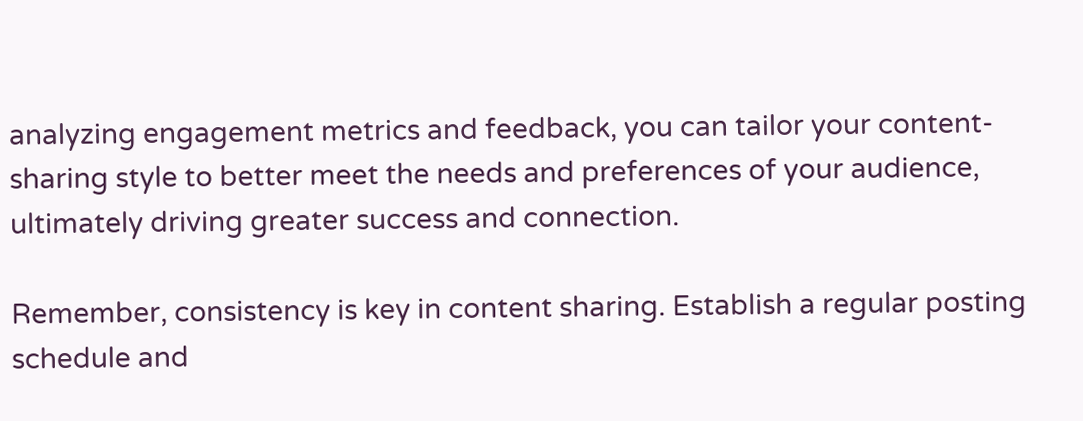analyzing engagement metrics and feedback, you can tailor your content-sharing style to better meet the needs and preferences of your audience, ultimately driving greater success and connection.

Remember, consistency is key in content sharing. Establish a regular posting schedule and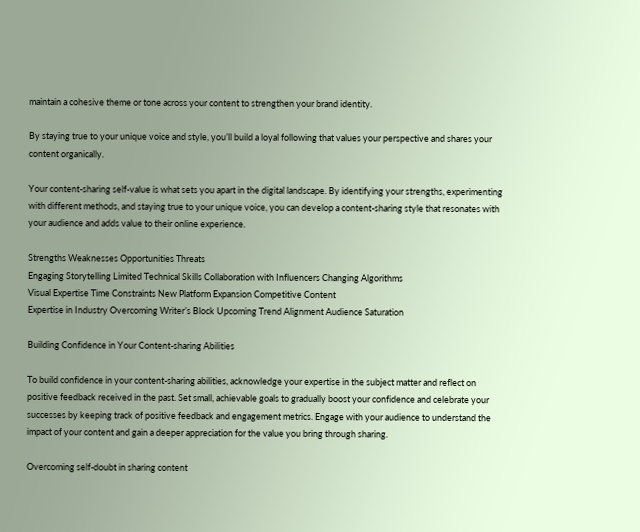maintain a cohesive theme or tone across your content to strengthen your brand identity.

By staying true to your unique voice and style, you’ll build a loyal following that values your perspective and shares your content organically.

Your content-sharing self-value is what sets you apart in the digital landscape. By identifying your strengths, experimenting with different methods, and staying true to your unique voice, you can develop a content-sharing style that resonates with your audience and adds value to their online experience.

Strengths Weaknesses Opportunities Threats
Engaging Storytelling Limited Technical Skills Collaboration with Influencers Changing Algorithms
Visual Expertise Time Constraints New Platform Expansion Competitive Content
Expertise in Industry Overcoming Writer’s Block Upcoming Trend Alignment Audience Saturation

Building Confidence in Your Content-sharing Abilities

To build confidence in your content-sharing abilities, acknowledge your expertise in the subject matter and reflect on positive feedback received in the past. Set small, achievable goals to gradually boost your confidence and celebrate your successes by keeping track of positive feedback and engagement metrics. Engage with your audience to understand the impact of your content and gain a deeper appreciation for the value you bring through sharing.

Overcoming self-doubt in sharing content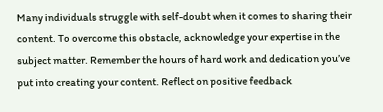Many individuals struggle with self-doubt when it comes to sharing their content. To overcome this obstacle, acknowledge your expertise in the subject matter. Remember the hours of hard work and dedication you’ve put into creating your content. Reflect on positive feedback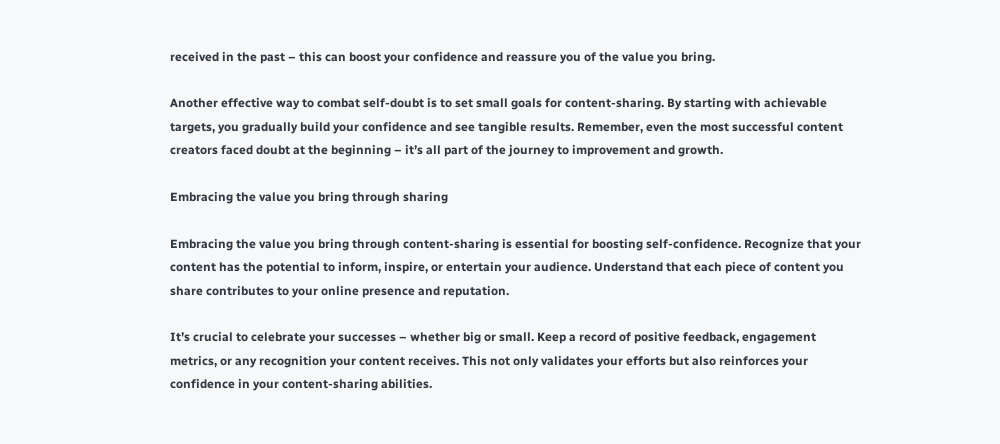received in the past – this can boost your confidence and reassure you of the value you bring.

Another effective way to combat self-doubt is to set small goals for content-sharing. By starting with achievable targets, you gradually build your confidence and see tangible results. Remember, even the most successful content creators faced doubt at the beginning – it’s all part of the journey to improvement and growth.

Embracing the value you bring through sharing

Embracing the value you bring through content-sharing is essential for boosting self-confidence. Recognize that your content has the potential to inform, inspire, or entertain your audience. Understand that each piece of content you share contributes to your online presence and reputation.

It’s crucial to celebrate your successes – whether big or small. Keep a record of positive feedback, engagement metrics, or any recognition your content receives. This not only validates your efforts but also reinforces your confidence in your content-sharing abilities.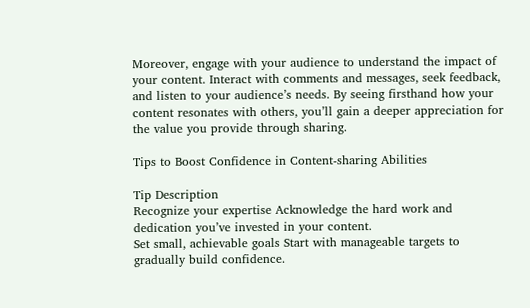Moreover, engage with your audience to understand the impact of your content. Interact with comments and messages, seek feedback, and listen to your audience’s needs. By seeing firsthand how your content resonates with others, you’ll gain a deeper appreciation for the value you provide through sharing.

Tips to Boost Confidence in Content-sharing Abilities

Tip Description
Recognize your expertise Acknowledge the hard work and dedication you’ve invested in your content.
Set small, achievable goals Start with manageable targets to gradually build confidence.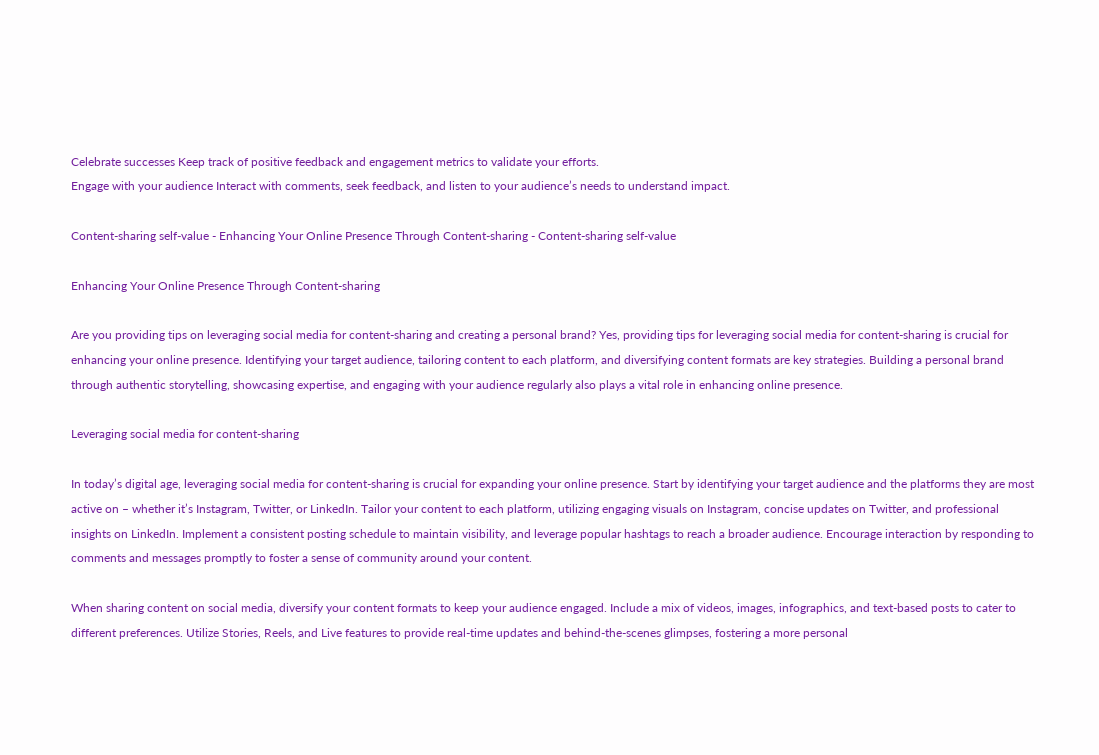Celebrate successes Keep track of positive feedback and engagement metrics to validate your efforts.
Engage with your audience Interact with comments, seek feedback, and listen to your audience’s needs to understand impact.

Content-sharing self-value - Enhancing Your Online Presence Through Content-sharing - Content-sharing self-value

Enhancing Your Online Presence Through Content-sharing

Are you providing tips on leveraging social media for content-sharing and creating a personal brand? Yes, providing tips for leveraging social media for content-sharing is crucial for enhancing your online presence. Identifying your target audience, tailoring content to each platform, and diversifying content formats are key strategies. Building a personal brand through authentic storytelling, showcasing expertise, and engaging with your audience regularly also plays a vital role in enhancing online presence.

Leveraging social media for content-sharing

In today’s digital age, leveraging social media for content-sharing is crucial for expanding your online presence. Start by identifying your target audience and the platforms they are most active on – whether it’s Instagram, Twitter, or LinkedIn. Tailor your content to each platform, utilizing engaging visuals on Instagram, concise updates on Twitter, and professional insights on LinkedIn. Implement a consistent posting schedule to maintain visibility, and leverage popular hashtags to reach a broader audience. Encourage interaction by responding to comments and messages promptly to foster a sense of community around your content.

When sharing content on social media, diversify your content formats to keep your audience engaged. Include a mix of videos, images, infographics, and text-based posts to cater to different preferences. Utilize Stories, Reels, and Live features to provide real-time updates and behind-the-scenes glimpses, fostering a more personal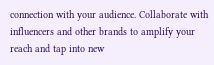connection with your audience. Collaborate with influencers and other brands to amplify your reach and tap into new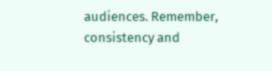audiences. Remember, consistency and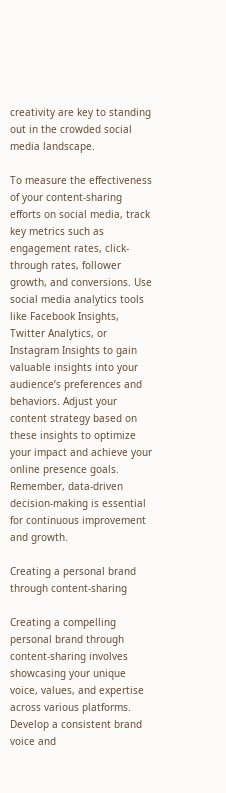creativity are key to standing out in the crowded social media landscape.

To measure the effectiveness of your content-sharing efforts on social media, track key metrics such as engagement rates, click-through rates, follower growth, and conversions. Use social media analytics tools like Facebook Insights, Twitter Analytics, or Instagram Insights to gain valuable insights into your audience’s preferences and behaviors. Adjust your content strategy based on these insights to optimize your impact and achieve your online presence goals. Remember, data-driven decision-making is essential for continuous improvement and growth.

Creating a personal brand through content-sharing

Creating a compelling personal brand through content-sharing involves showcasing your unique voice, values, and expertise across various platforms. Develop a consistent brand voice and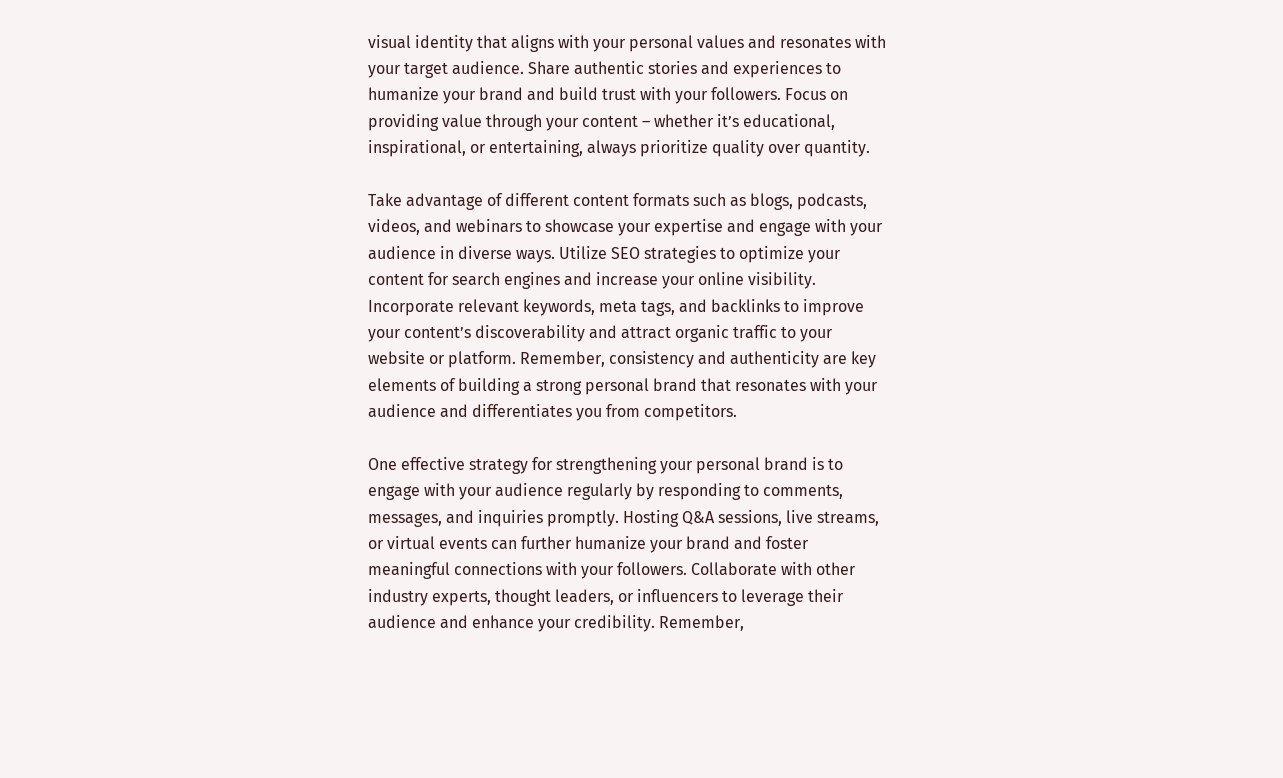visual identity that aligns with your personal values and resonates with your target audience. Share authentic stories and experiences to humanize your brand and build trust with your followers. Focus on providing value through your content – whether it’s educational, inspirational, or entertaining, always prioritize quality over quantity.

Take advantage of different content formats such as blogs, podcasts, videos, and webinars to showcase your expertise and engage with your audience in diverse ways. Utilize SEO strategies to optimize your content for search engines and increase your online visibility. Incorporate relevant keywords, meta tags, and backlinks to improve your content’s discoverability and attract organic traffic to your website or platform. Remember, consistency and authenticity are key elements of building a strong personal brand that resonates with your audience and differentiates you from competitors.

One effective strategy for strengthening your personal brand is to engage with your audience regularly by responding to comments, messages, and inquiries promptly. Hosting Q&A sessions, live streams, or virtual events can further humanize your brand and foster meaningful connections with your followers. Collaborate with other industry experts, thought leaders, or influencers to leverage their audience and enhance your credibility. Remember,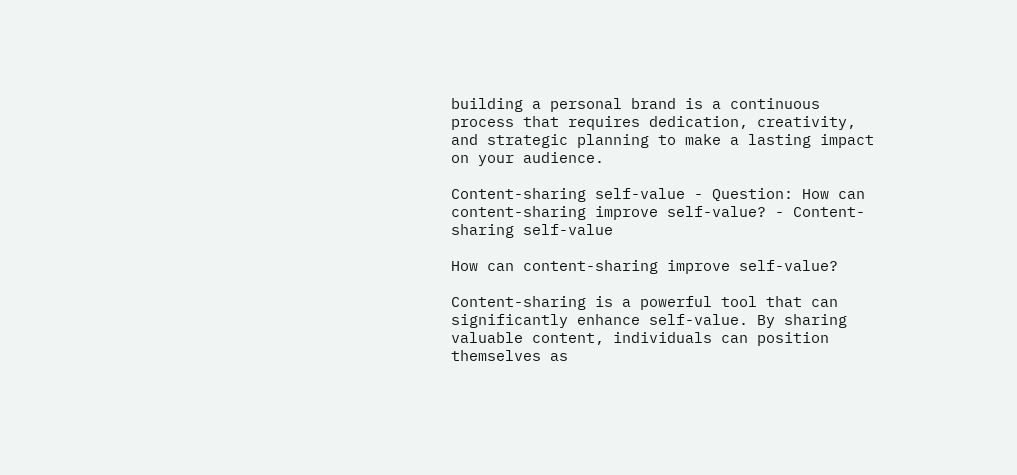building a personal brand is a continuous process that requires dedication, creativity, and strategic planning to make a lasting impact on your audience.

Content-sharing self-value - Question: How can content-sharing improve self-value? - Content-sharing self-value

How can content-sharing improve self-value?

Content-sharing is a powerful tool that can significantly enhance self-value. By sharing valuable content, individuals can position themselves as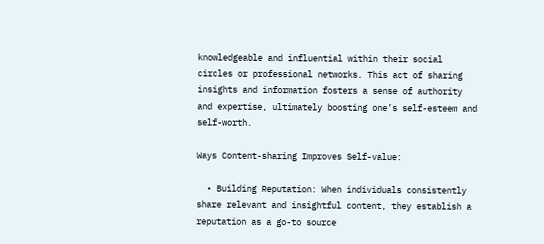knowledgeable and influential within their social circles or professional networks. This act of sharing insights and information fosters a sense of authority and expertise, ultimately boosting one’s self-esteem and self-worth.

Ways Content-sharing Improves Self-value:

  • Building Reputation: When individuals consistently share relevant and insightful content, they establish a reputation as a go-to source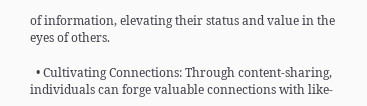of information, elevating their status and value in the eyes of others.

  • Cultivating Connections: Through content-sharing, individuals can forge valuable connections with like-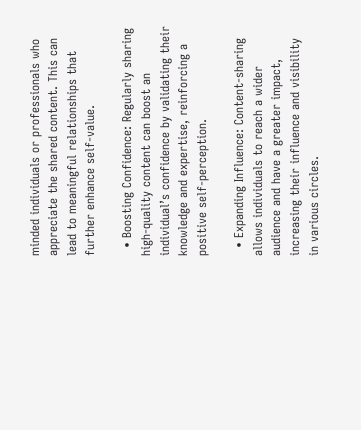minded individuals or professionals who appreciate the shared content. This can lead to meaningful relationships that further enhance self-value.

  • Boosting Confidence: Regularly sharing high-quality content can boost an individual’s confidence by validating their knowledge and expertise, reinforcing a positive self-perception.

  • Expanding Influence: Content-sharing allows individuals to reach a wider audience and have a greater impact, increasing their influence and visibility in various circles.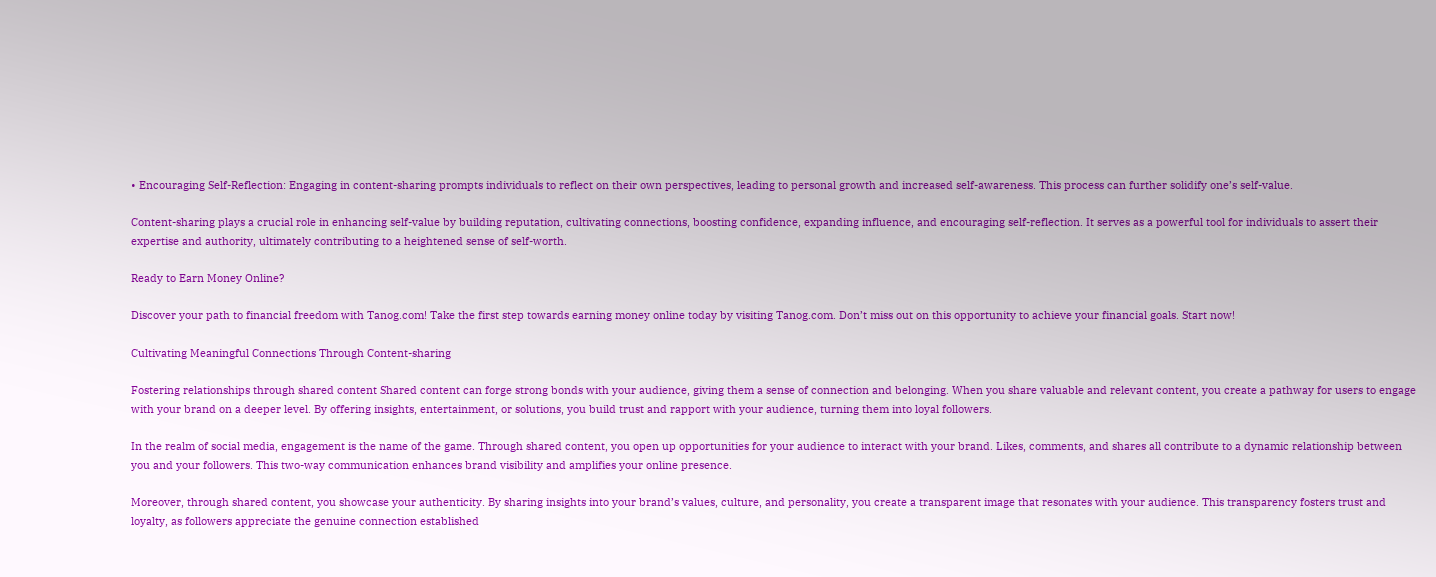• Encouraging Self-Reflection: Engaging in content-sharing prompts individuals to reflect on their own perspectives, leading to personal growth and increased self-awareness. This process can further solidify one’s self-value.

Content-sharing plays a crucial role in enhancing self-value by building reputation, cultivating connections, boosting confidence, expanding influence, and encouraging self-reflection. It serves as a powerful tool for individuals to assert their expertise and authority, ultimately contributing to a heightened sense of self-worth.

Ready to Earn Money Online?

Discover your path to financial freedom with Tanog.com! Take the first step towards earning money online today by visiting Tanog.com. Don’t miss out on this opportunity to achieve your financial goals. Start now!

Cultivating Meaningful Connections Through Content-sharing

Fostering relationships through shared content Shared content can forge strong bonds with your audience, giving them a sense of connection and belonging. When you share valuable and relevant content, you create a pathway for users to engage with your brand on a deeper level. By offering insights, entertainment, or solutions, you build trust and rapport with your audience, turning them into loyal followers.

In the realm of social media, engagement is the name of the game. Through shared content, you open up opportunities for your audience to interact with your brand. Likes, comments, and shares all contribute to a dynamic relationship between you and your followers. This two-way communication enhances brand visibility and amplifies your online presence.

Moreover, through shared content, you showcase your authenticity. By sharing insights into your brand’s values, culture, and personality, you create a transparent image that resonates with your audience. This transparency fosters trust and loyalty, as followers appreciate the genuine connection established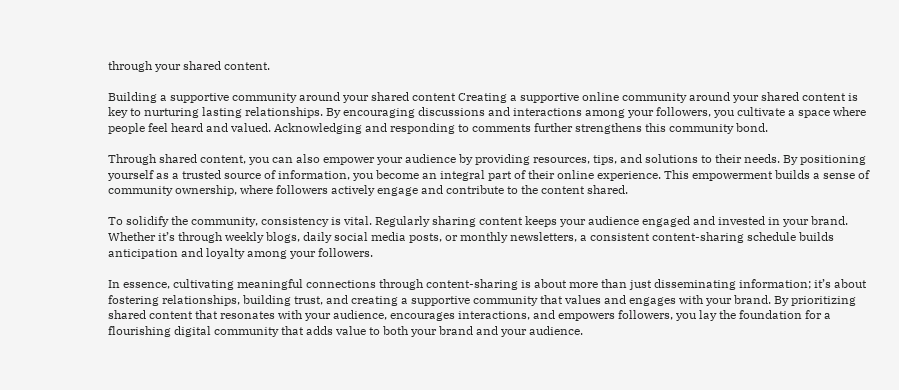through your shared content.

Building a supportive community around your shared content Creating a supportive online community around your shared content is key to nurturing lasting relationships. By encouraging discussions and interactions among your followers, you cultivate a space where people feel heard and valued. Acknowledging and responding to comments further strengthens this community bond.

Through shared content, you can also empower your audience by providing resources, tips, and solutions to their needs. By positioning yourself as a trusted source of information, you become an integral part of their online experience. This empowerment builds a sense of community ownership, where followers actively engage and contribute to the content shared.

To solidify the community, consistency is vital. Regularly sharing content keeps your audience engaged and invested in your brand. Whether it’s through weekly blogs, daily social media posts, or monthly newsletters, a consistent content-sharing schedule builds anticipation and loyalty among your followers.

In essence, cultivating meaningful connections through content-sharing is about more than just disseminating information; it’s about fostering relationships, building trust, and creating a supportive community that values and engages with your brand. By prioritizing shared content that resonates with your audience, encourages interactions, and empowers followers, you lay the foundation for a flourishing digital community that adds value to both your brand and your audience.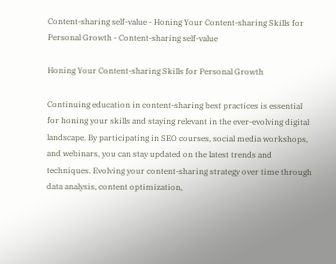Content-sharing self-value - Honing Your Content-sharing Skills for Personal Growth - Content-sharing self-value

Honing Your Content-sharing Skills for Personal Growth

Continuing education in content-sharing best practices is essential for honing your skills and staying relevant in the ever-evolving digital landscape. By participating in SEO courses, social media workshops, and webinars, you can stay updated on the latest trends and techniques. Evolving your content-sharing strategy over time through data analysis, content optimization,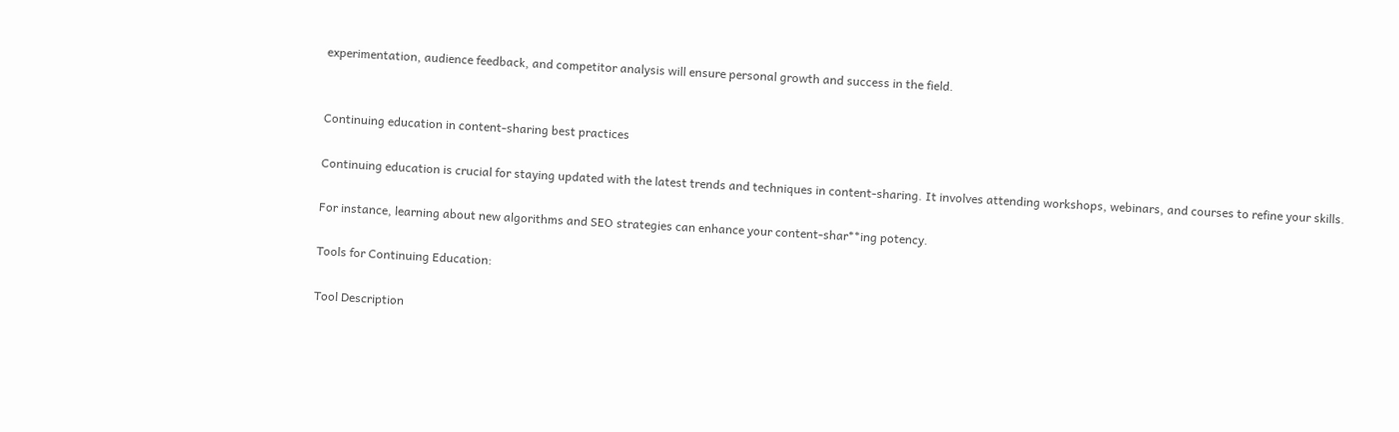experimentation, audience feedback, and competitor analysis will ensure personal growth and success in the field.


Continuing education in content-sharing best practices

Continuing education is crucial for staying updated with the latest trends and techniques in content-sharing. It involves attending workshops, webinars, and courses to refine your skills.

For instance, learning about new algorithms and SEO strategies can enhance your content-shar**ing potency.

Tools for Continuing Education:

Tool Description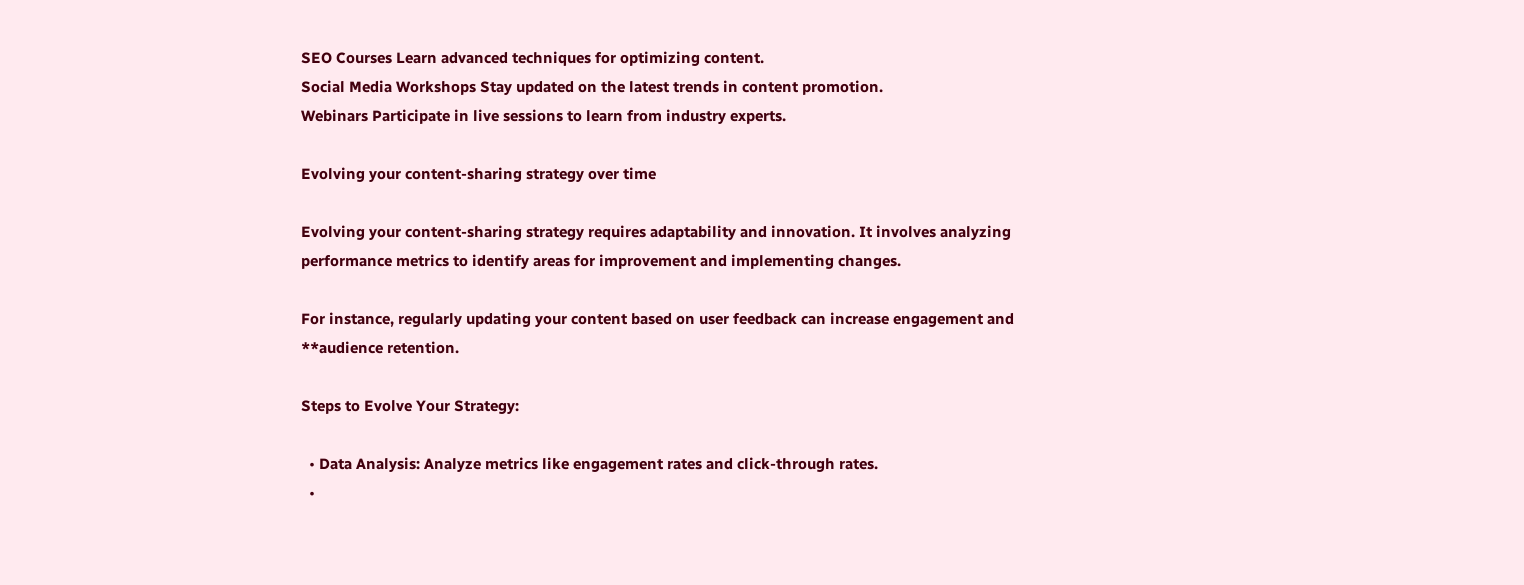SEO Courses Learn advanced techniques for optimizing content.
Social Media Workshops Stay updated on the latest trends in content promotion.
Webinars Participate in live sessions to learn from industry experts.

Evolving your content-sharing strategy over time

Evolving your content-sharing strategy requires adaptability and innovation. It involves analyzing performance metrics to identify areas for improvement and implementing changes.

For instance, regularly updating your content based on user feedback can increase engagement and **audience retention.

Steps to Evolve Your Strategy:

  • Data Analysis: Analyze metrics like engagement rates and click-through rates.
  •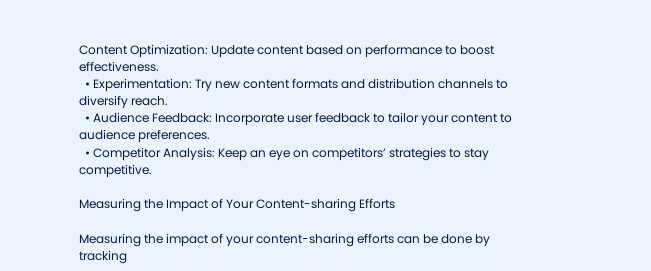Content Optimization: Update content based on performance to boost effectiveness.
  • Experimentation: Try new content formats and distribution channels to diversify reach.
  • Audience Feedback: Incorporate user feedback to tailor your content to audience preferences.
  • Competitor Analysis: Keep an eye on competitors’ strategies to stay competitive.

Measuring the Impact of Your Content-sharing Efforts

Measuring the impact of your content-sharing efforts can be done by tracking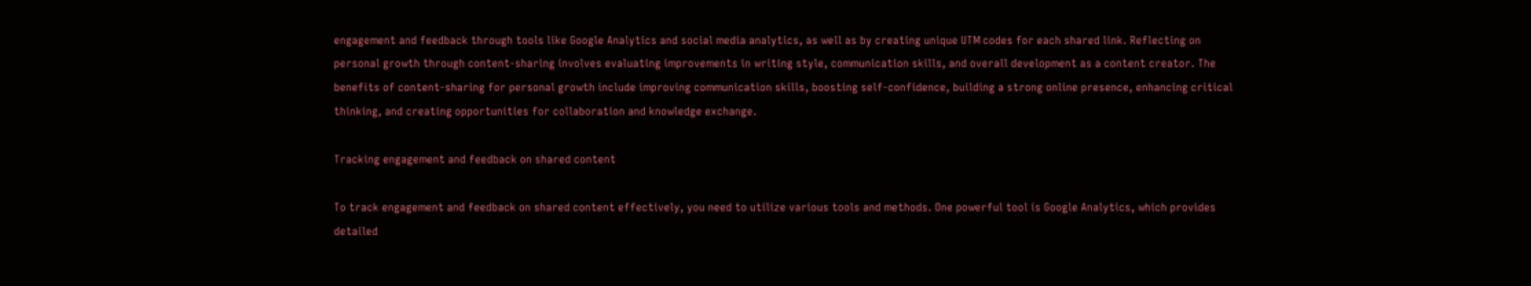engagement and feedback through tools like Google Analytics and social media analytics, as well as by creating unique UTM codes for each shared link. Reflecting on personal growth through content-sharing involves evaluating improvements in writing style, communication skills, and overall development as a content creator. The benefits of content-sharing for personal growth include improving communication skills, boosting self-confidence, building a strong online presence, enhancing critical thinking, and creating opportunities for collaboration and knowledge exchange.

Tracking engagement and feedback on shared content

To track engagement and feedback on shared content effectively, you need to utilize various tools and methods. One powerful tool is Google Analytics, which provides detailed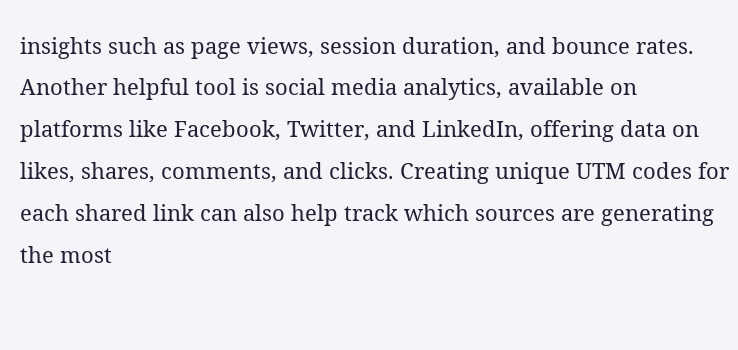insights such as page views, session duration, and bounce rates. Another helpful tool is social media analytics, available on platforms like Facebook, Twitter, and LinkedIn, offering data on likes, shares, comments, and clicks. Creating unique UTM codes for each shared link can also help track which sources are generating the most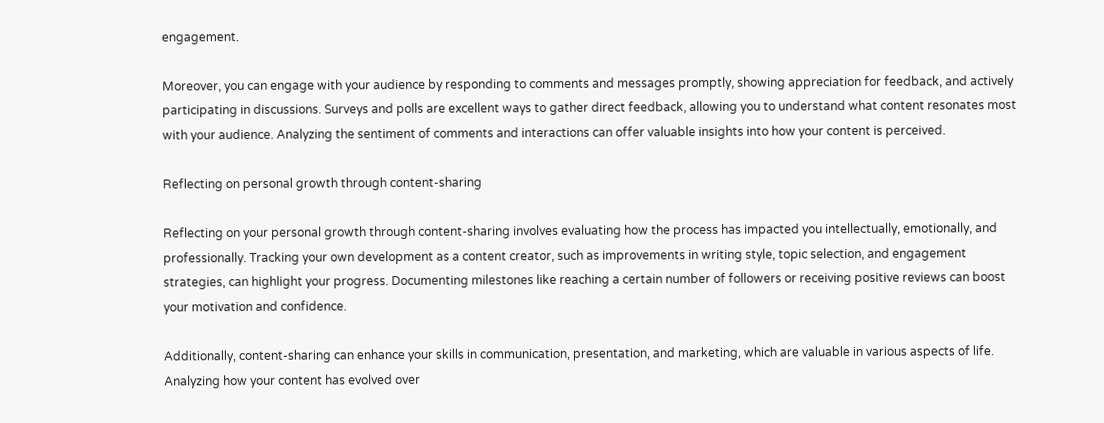engagement.

Moreover, you can engage with your audience by responding to comments and messages promptly, showing appreciation for feedback, and actively participating in discussions. Surveys and polls are excellent ways to gather direct feedback, allowing you to understand what content resonates most with your audience. Analyzing the sentiment of comments and interactions can offer valuable insights into how your content is perceived.

Reflecting on personal growth through content-sharing

Reflecting on your personal growth through content-sharing involves evaluating how the process has impacted you intellectually, emotionally, and professionally. Tracking your own development as a content creator, such as improvements in writing style, topic selection, and engagement strategies, can highlight your progress. Documenting milestones like reaching a certain number of followers or receiving positive reviews can boost your motivation and confidence.

Additionally, content-sharing can enhance your skills in communication, presentation, and marketing, which are valuable in various aspects of life. Analyzing how your content has evolved over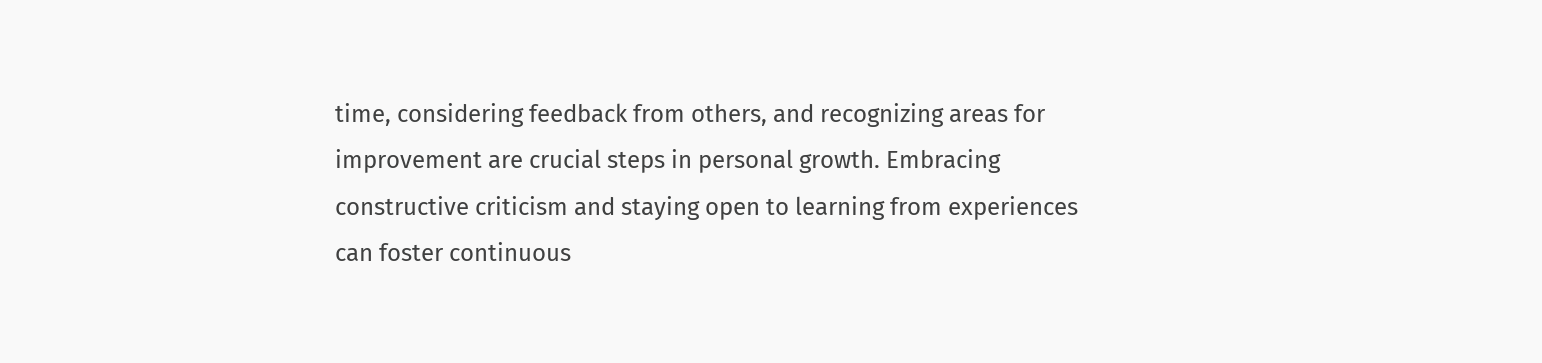time, considering feedback from others, and recognizing areas for improvement are crucial steps in personal growth. Embracing constructive criticism and staying open to learning from experiences can foster continuous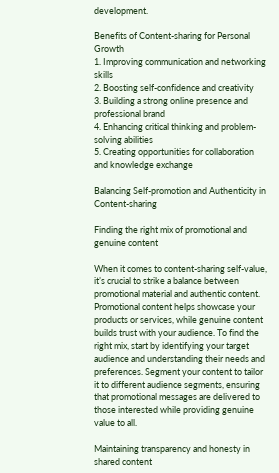development.

Benefits of Content-sharing for Personal Growth
1. Improving communication and networking skills
2. Boosting self-confidence and creativity
3. Building a strong online presence and professional brand
4. Enhancing critical thinking and problem-solving abilities
5. Creating opportunities for collaboration and knowledge exchange

Balancing Self-promotion and Authenticity in Content-sharing

Finding the right mix of promotional and genuine content

When it comes to content-sharing self-value, it’s crucial to strike a balance between promotional material and authentic content. Promotional content helps showcase your products or services, while genuine content builds trust with your audience. To find the right mix, start by identifying your target audience and understanding their needs and preferences. Segment your content to tailor it to different audience segments, ensuring that promotional messages are delivered to those interested while providing genuine value to all.

Maintaining transparency and honesty in shared content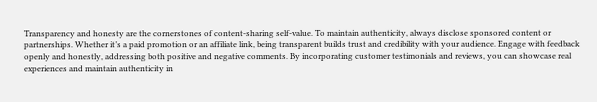Transparency and honesty are the cornerstones of content-sharing self-value. To maintain authenticity, always disclose sponsored content or partnerships. Whether it’s a paid promotion or an affiliate link, being transparent builds trust and credibility with your audience. Engage with feedback openly and honestly, addressing both positive and negative comments. By incorporating customer testimonials and reviews, you can showcase real experiences and maintain authenticity in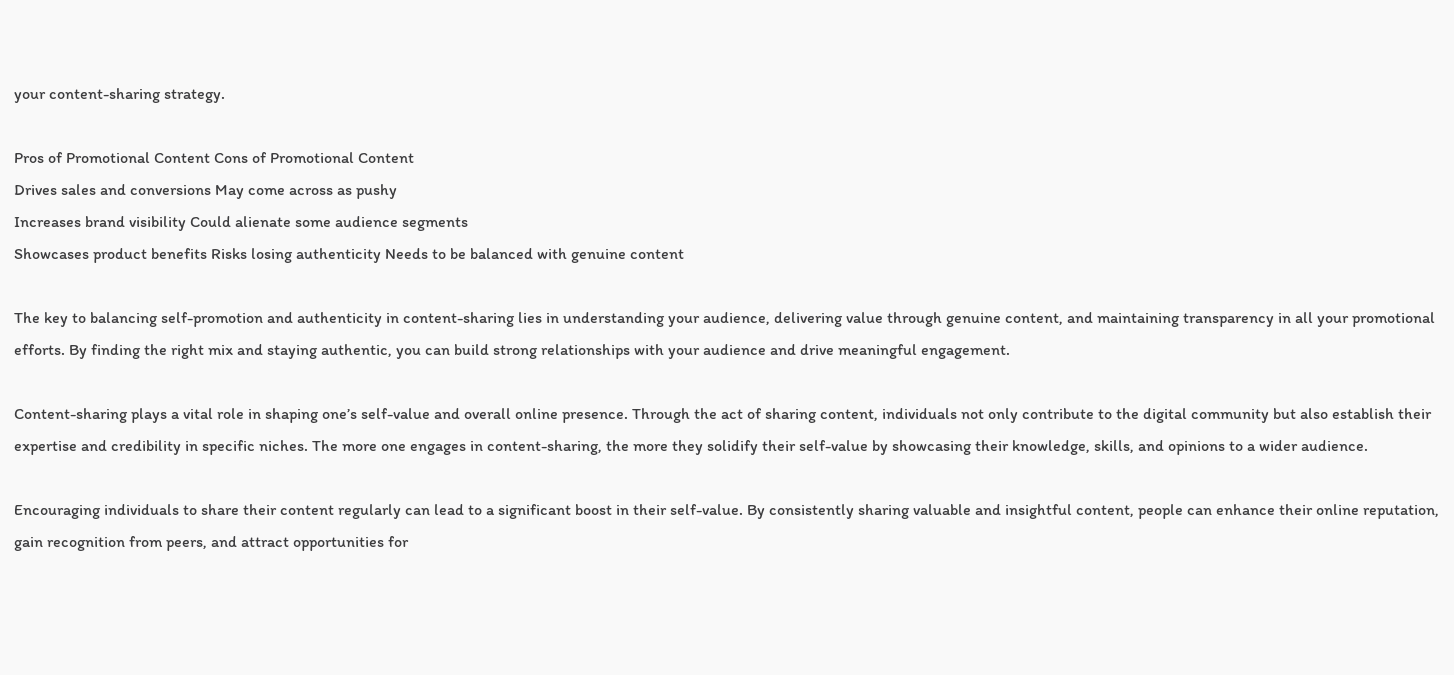your content-sharing strategy.

Pros of Promotional Content Cons of Promotional Content
Drives sales and conversions May come across as pushy
Increases brand visibility Could alienate some audience segments
Showcases product benefits Risks losing authenticity Needs to be balanced with genuine content

The key to balancing self-promotion and authenticity in content-sharing lies in understanding your audience, delivering value through genuine content, and maintaining transparency in all your promotional efforts. By finding the right mix and staying authentic, you can build strong relationships with your audience and drive meaningful engagement.

Content-sharing plays a vital role in shaping one’s self-value and overall online presence. Through the act of sharing content, individuals not only contribute to the digital community but also establish their expertise and credibility in specific niches. The more one engages in content-sharing, the more they solidify their self-value by showcasing their knowledge, skills, and opinions to a wider audience.

Encouraging individuals to share their content regularly can lead to a significant boost in their self-value. By consistently sharing valuable and insightful content, people can enhance their online reputation, gain recognition from peers, and attract opportunities for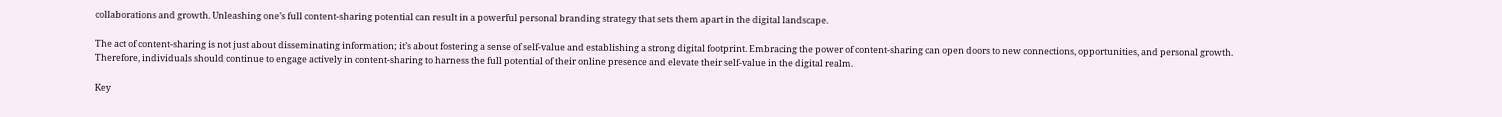collaborations and growth. Unleashing one’s full content-sharing potential can result in a powerful personal branding strategy that sets them apart in the digital landscape.

The act of content-sharing is not just about disseminating information; it’s about fostering a sense of self-value and establishing a strong digital footprint. Embracing the power of content-sharing can open doors to new connections, opportunities, and personal growth. Therefore, individuals should continue to engage actively in content-sharing to harness the full potential of their online presence and elevate their self-value in the digital realm.

Key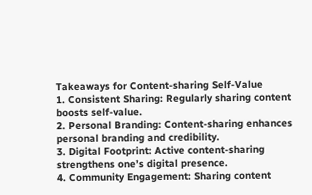Takeaways for Content-sharing Self-Value
1. Consistent Sharing: Regularly sharing content boosts self-value.
2. Personal Branding: Content-sharing enhances personal branding and credibility.
3. Digital Footprint: Active content-sharing strengthens one’s digital presence.
4. Community Engagement: Sharing content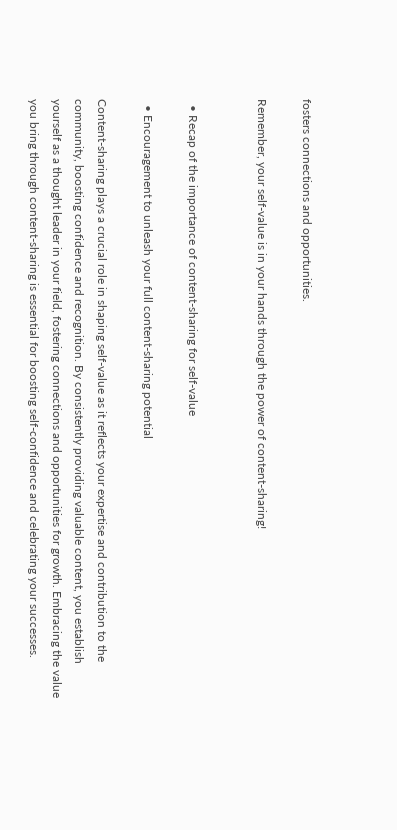fosters connections and opportunities.

Remember, your self-value is in your hands through the power of content-sharing!


  • Recap of the importance of content-sharing for self-value

  • Encouragement to unleash your full content-sharing potential

Content-sharing plays a crucial role in shaping self-value as it reflects your expertise and contribution to the community, boosting confidence and recognition. By consistently providing valuable content, you establish yourself as a thought leader in your field, fostering connections and opportunities for growth. Embracing the value you bring through content-sharing is essential for boosting self-confidence and celebrating your successes.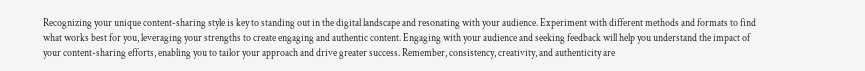Recognizing your unique content-sharing style is key to standing out in the digital landscape and resonating with your audience. Experiment with different methods and formats to find what works best for you, leveraging your strengths to create engaging and authentic content. Engaging with your audience and seeking feedback will help you understand the impact of your content-sharing efforts, enabling you to tailor your approach and drive greater success. Remember, consistency, creativity, and authenticity are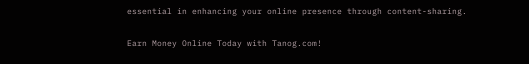essential in enhancing your online presence through content-sharing.

Earn Money Online Today with Tanog.com!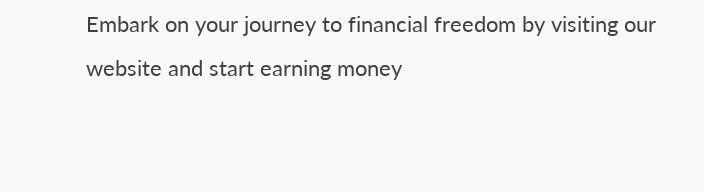Embark on your journey to financial freedom by visiting our website and start earning money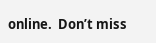online.  Don’t miss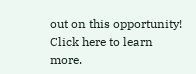out on this opportunity! Click here to learn more.